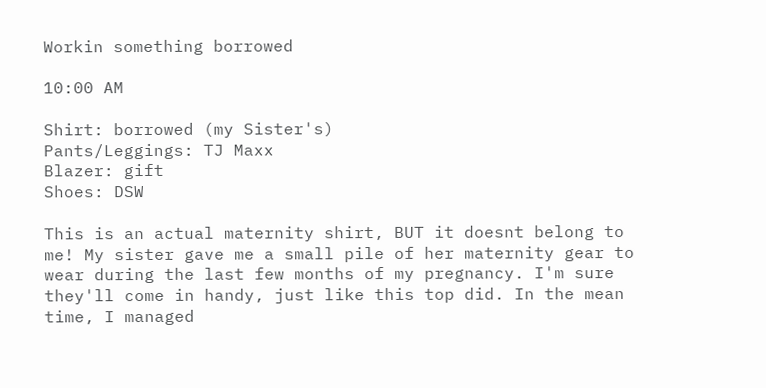Workin something borrowed

10:00 AM

Shirt: borrowed (my Sister's)
Pants/Leggings: TJ Maxx
Blazer: gift
Shoes: DSW

This is an actual maternity shirt, BUT it doesnt belong to me! My sister gave me a small pile of her maternity gear to wear during the last few months of my pregnancy. I'm sure they'll come in handy, just like this top did. In the mean time, I managed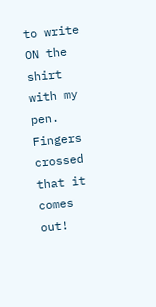to write ON the shirt with my pen. Fingers crossed that it comes out!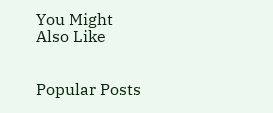You Might Also Like


Popular Posts